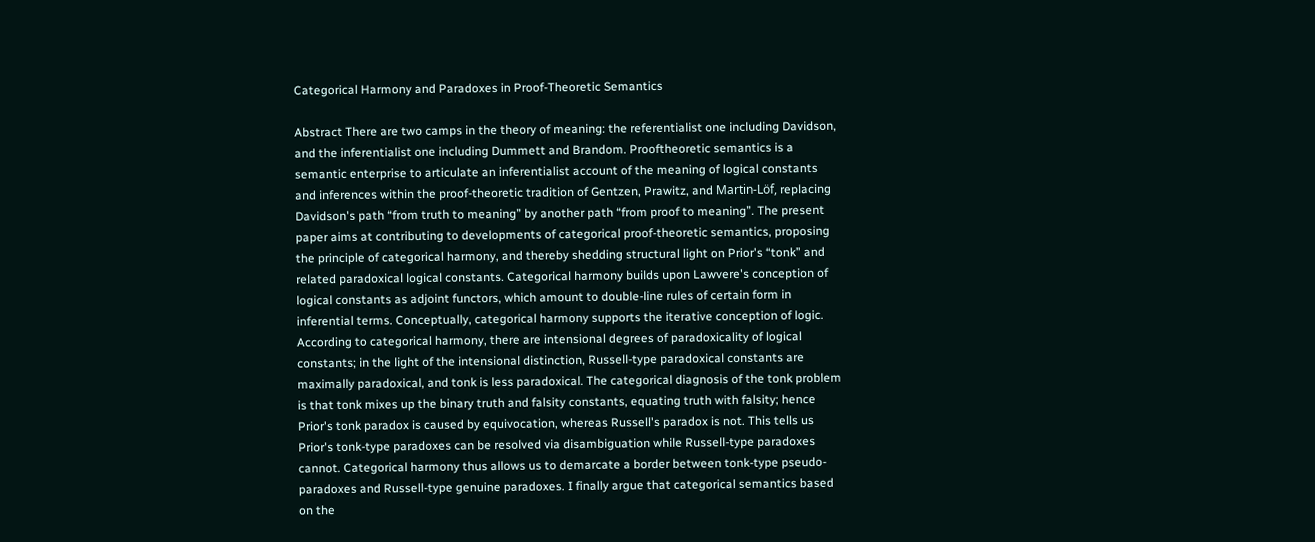Categorical Harmony and Paradoxes in Proof-Theoretic Semantics

Abstract There are two camps in the theory of meaning: the referentialist one including Davidson, and the inferentialist one including Dummett and Brandom. Prooftheoretic semantics is a semantic enterprise to articulate an inferentialist account of the meaning of logical constants and inferences within the proof-theoretic tradition of Gentzen, Prawitz, and Martin-Löf, replacing Davidson's path “from truth to meaning” by another path “from proof to meaning”. The present paper aims at contributing to developments of categorical proof-theoretic semantics, proposing the principle of categorical harmony, and thereby shedding structural light on Prior's “tonk” and related paradoxical logical constants. Categorical harmony builds upon Lawvere's conception of logical constants as adjoint functors, which amount to double-line rules of certain form in inferential terms. Conceptually, categorical harmony supports the iterative conception of logic. According to categorical harmony, there are intensional degrees of paradoxicality of logical constants; in the light of the intensional distinction, Russell-type paradoxical constants are maximally paradoxical, and tonk is less paradoxical. The categorical diagnosis of the tonk problem is that tonk mixes up the binary truth and falsity constants, equating truth with falsity; hence Prior's tonk paradox is caused by equivocation, whereas Russell's paradox is not. This tells us Prior's tonk-type paradoxes can be resolved via disambiguation while Russell-type paradoxes cannot. Categorical harmony thus allows us to demarcate a border between tonk-type pseudo-paradoxes and Russell-type genuine paradoxes. I finally argue that categorical semantics based on the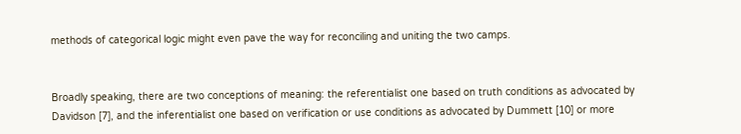methods of categorical logic might even pave the way for reconciling and uniting the two camps.


Broadly speaking, there are two conceptions of meaning: the referentialist one based on truth conditions as advocated by Davidson [7], and the inferentialist one based on verification or use conditions as advocated by Dummett [10] or more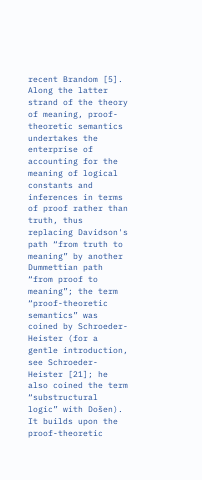recent Brandom [5]. Along the latter strand of the theory of meaning, proof-theoretic semantics undertakes the enterprise of accounting for the meaning of logical constants and inferences in terms of proof rather than truth, thus replacing Davidson's path “from truth to meaning” by another Dummettian path “from proof to meaning”; the term “proof-theoretic semantics” was coined by Schroeder-Heister (for a gentle introduction, see Schroeder-Heister [21]; he also coined the term “substructural logic” with Došen). It builds upon the proof-theoretic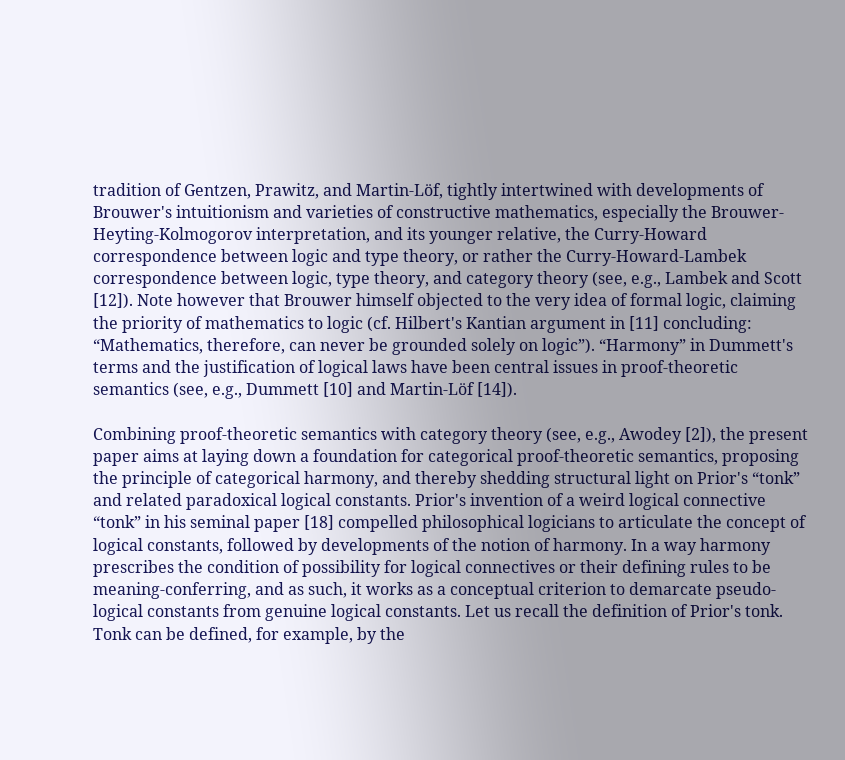tradition of Gentzen, Prawitz, and Martin-Löf, tightly intertwined with developments of Brouwer's intuitionism and varieties of constructive mathematics, especially the Brouwer-Heyting-Kolmogorov interpretation, and its younger relative, the Curry-Howard correspondence between logic and type theory, or rather the Curry-Howard-Lambek correspondence between logic, type theory, and category theory (see, e.g., Lambek and Scott [12]). Note however that Brouwer himself objected to the very idea of formal logic, claiming the priority of mathematics to logic (cf. Hilbert's Kantian argument in [11] concluding: “Mathematics, therefore, can never be grounded solely on logic”). “Harmony” in Dummett's terms and the justification of logical laws have been central issues in proof-theoretic semantics (see, e.g., Dummett [10] and Martin-Löf [14]).

Combining proof-theoretic semantics with category theory (see, e.g., Awodey [2]), the present paper aims at laying down a foundation for categorical proof-theoretic semantics, proposing the principle of categorical harmony, and thereby shedding structural light on Prior's “tonk” and related paradoxical logical constants. Prior's invention of a weird logical connective “tonk” in his seminal paper [18] compelled philosophical logicians to articulate the concept of logical constants, followed by developments of the notion of harmony. In a way harmony prescribes the condition of possibility for logical connectives or their defining rules to be meaning-conferring, and as such, it works as a conceptual criterion to demarcate pseudo-logical constants from genuine logical constants. Let us recall the definition of Prior's tonk. Tonk can be defined, for example, by the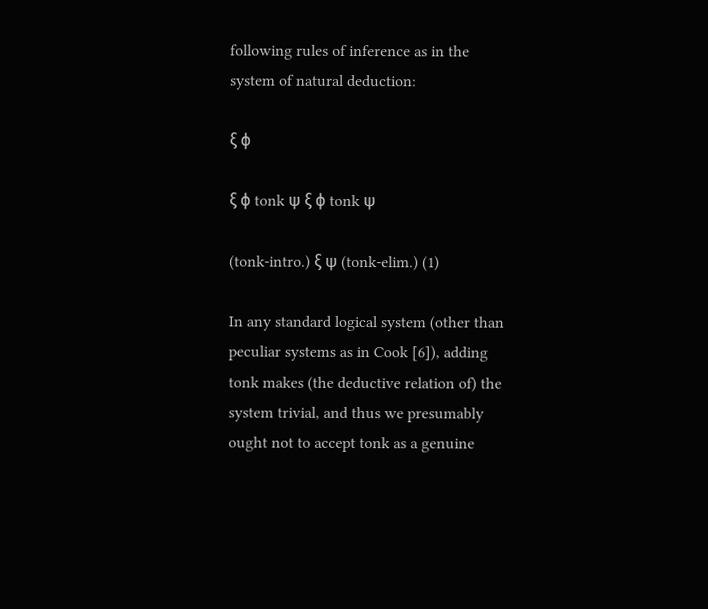following rules of inference as in the system of natural deduction:

ξ ϕ

ξ ϕ tonk ψ ξ ϕ tonk ψ

(tonk-intro.) ξ ψ (tonk-elim.) (1)

In any standard logical system (other than peculiar systems as in Cook [6]), adding tonk makes (the deductive relation of) the system trivial, and thus we presumably ought not to accept tonk as a genuine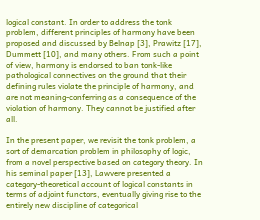logical constant. In order to address the tonk problem, different principles of harmony have been proposed and discussed by Belnap [3], Prawitz [17], Dummett [10], and many others. From such a point of view, harmony is endorsed to ban tonk-like pathological connectives on the ground that their defining rules violate the principle of harmony, and are not meaning-conferring as a consequence of the violation of harmony. They cannot be justified after all.

In the present paper, we revisit the tonk problem, a sort of demarcation problem in philosophy of logic, from a novel perspective based on category theory. In his seminal paper [13], Lawvere presented a category-theoretical account of logical constants in terms of adjoint functors, eventually giving rise to the entirely new discipline of categorical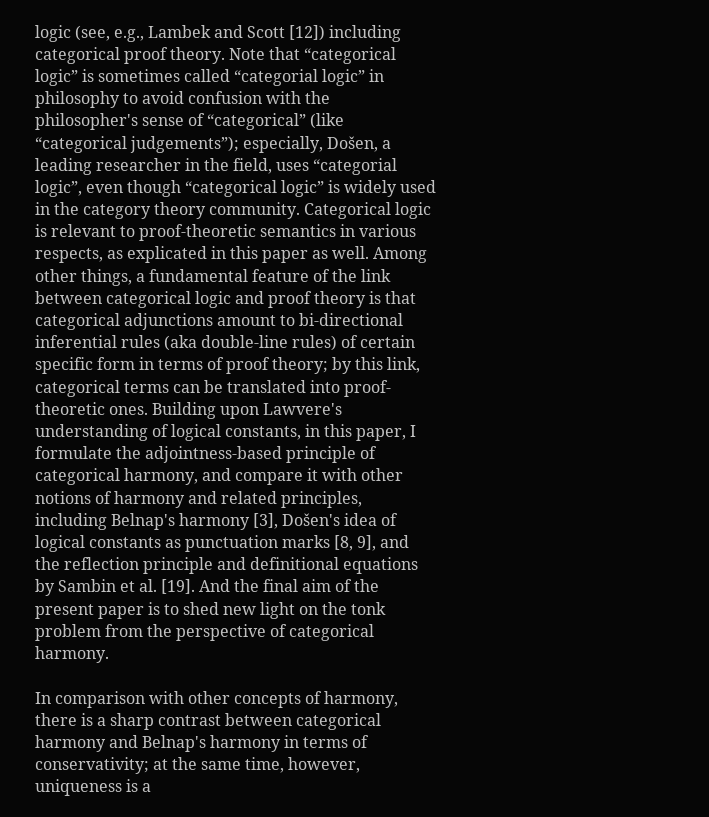logic (see, e.g., Lambek and Scott [12]) including categorical proof theory. Note that “categorical logic” is sometimes called “categorial logic” in philosophy to avoid confusion with the philosopher's sense of “categorical” (like “categorical judgements”); especially, Došen, a leading researcher in the field, uses “categorial logic”, even though “categorical logic” is widely used in the category theory community. Categorical logic is relevant to proof-theoretic semantics in various respects, as explicated in this paper as well. Among other things, a fundamental feature of the link between categorical logic and proof theory is that categorical adjunctions amount to bi-directional inferential rules (aka double-line rules) of certain specific form in terms of proof theory; by this link, categorical terms can be translated into proof-theoretic ones. Building upon Lawvere's understanding of logical constants, in this paper, I formulate the adjointness-based principle of categorical harmony, and compare it with other notions of harmony and related principles, including Belnap's harmony [3], Došen's idea of logical constants as punctuation marks [8, 9], and the reflection principle and definitional equations by Sambin et al. [19]. And the final aim of the present paper is to shed new light on the tonk problem from the perspective of categorical harmony.

In comparison with other concepts of harmony, there is a sharp contrast between categorical harmony and Belnap's harmony in terms of conservativity; at the same time, however, uniqueness is a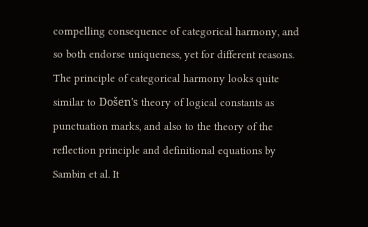compelling consequence of categorical harmony, and so both endorse uniqueness, yet for different reasons. The principle of categorical harmony looks quite similar to Došen's theory of logical constants as punctuation marks, and also to the theory of the reflection principle and definitional equations by Sambin et al. It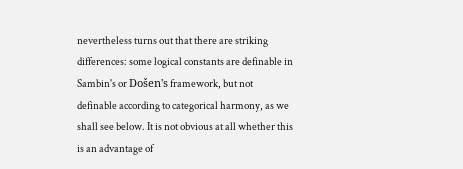nevertheless turns out that there are striking differences: some logical constants are definable in Sambin's or Došen's framework, but not definable according to categorical harmony, as we shall see below. It is not obvious at all whether this is an advantage of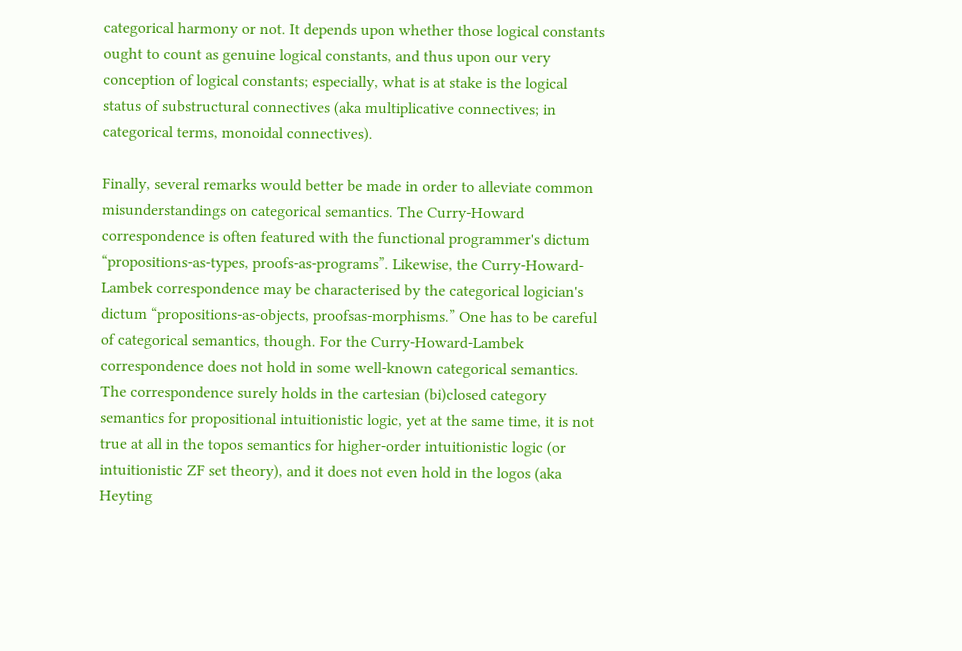categorical harmony or not. It depends upon whether those logical constants ought to count as genuine logical constants, and thus upon our very conception of logical constants; especially, what is at stake is the logical status of substructural connectives (aka multiplicative connectives; in categorical terms, monoidal connectives).

Finally, several remarks would better be made in order to alleviate common misunderstandings on categorical semantics. The Curry-Howard correspondence is often featured with the functional programmer's dictum “propositions-as-types, proofs-as-programs”. Likewise, the Curry-Howard-Lambek correspondence may be characterised by the categorical logician's dictum “propositions-as-objects, proofsas-morphisms.” One has to be careful of categorical semantics, though. For the Curry-Howard-Lambek correspondence does not hold in some well-known categorical semantics. The correspondence surely holds in the cartesian (bi)closed category semantics for propositional intuitionistic logic, yet at the same time, it is not true at all in the topos semantics for higher-order intuitionistic logic (or intuitionistic ZF set theory), and it does not even hold in the logos (aka Heyting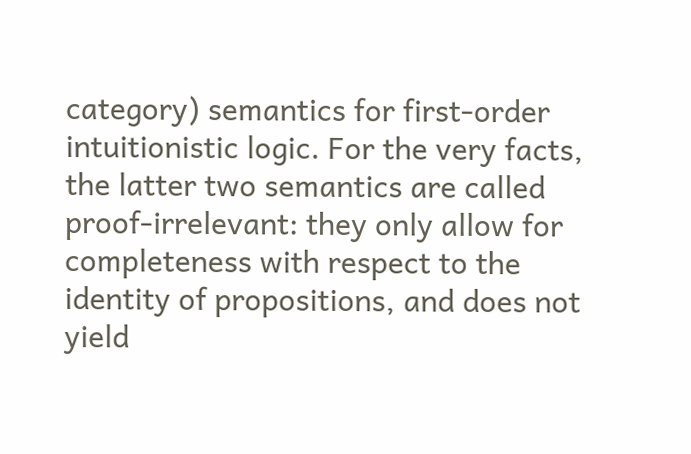category) semantics for first-order intuitionistic logic. For the very facts, the latter two semantics are called proof-irrelevant: they only allow for completeness with respect to the identity of propositions, and does not yield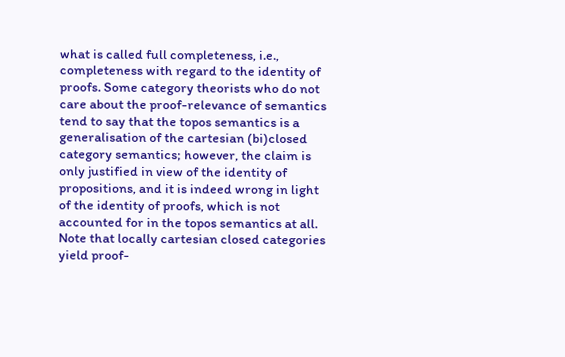what is called full completeness, i.e., completeness with regard to the identity of proofs. Some category theorists who do not care about the proof-relevance of semantics tend to say that the topos semantics is a generalisation of the cartesian (bi)closed category semantics; however, the claim is only justified in view of the identity of propositions, and it is indeed wrong in light of the identity of proofs, which is not accounted for in the topos semantics at all. Note that locally cartesian closed categories yield proof-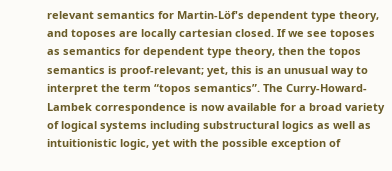relevant semantics for Martin-Löf's dependent type theory, and toposes are locally cartesian closed. If we see toposes as semantics for dependent type theory, then the topos semantics is proof-relevant; yet, this is an unusual way to interpret the term “topos semantics”. The Curry-Howard-Lambek correspondence is now available for a broad variety of logical systems including substructural logics as well as intuitionistic logic, yet with the possible exception of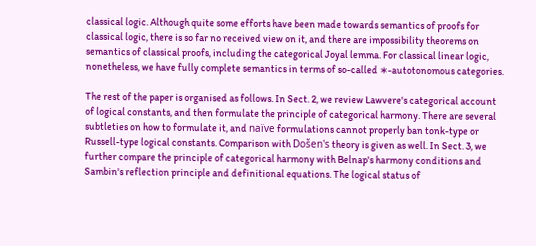classical logic. Although quite some efforts have been made towards semantics of proofs for classical logic, there is so far no received view on it, and there are impossibility theorems on semantics of classical proofs, including the categorical Joyal lemma. For classical linear logic, nonetheless, we have fully complete semantics in terms of so-called ∗-autotonomous categories.

The rest of the paper is organised as follows. In Sect. 2, we review Lawvere's categorical account of logical constants, and then formulate the principle of categorical harmony. There are several subtleties on how to formulate it, and naïve formulations cannot properly ban tonk-type or Russell-type logical constants. Comparison with Došen's theory is given as well. In Sect. 3, we further compare the principle of categorical harmony with Belnap's harmony conditions and Sambin's reflection principle and definitional equations. The logical status of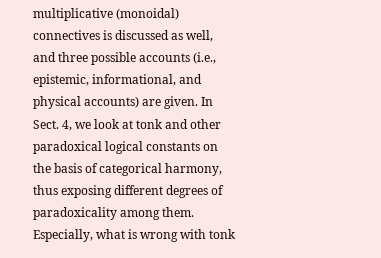multiplicative (monoidal) connectives is discussed as well, and three possible accounts (i.e., epistemic, informational, and physical accounts) are given. In Sect. 4, we look at tonk and other paradoxical logical constants on the basis of categorical harmony, thus exposing different degrees of paradoxicality among them. Especially, what is wrong with tonk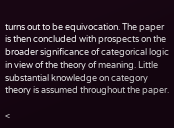turns out to be equivocation. The paper is then concluded with prospects on the broader significance of categorical logic in view of the theory of meaning. Little substantial knowledge on category theory is assumed throughout the paper.

<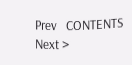Prev   CONTENTS   Next >